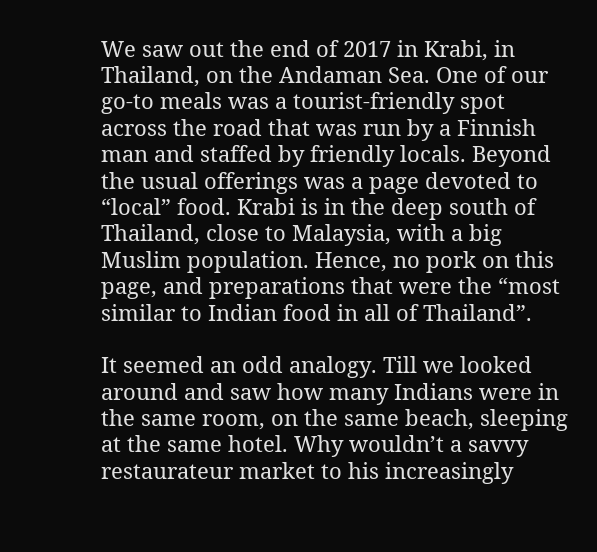We saw out the end of 2017 in Krabi, in Thailand, on the Andaman Sea. One of our go-to meals was a tourist-friendly spot across the road that was run by a Finnish man and staffed by friendly locals. Beyond the usual offerings was a page devoted to “local” food. Krabi is in the deep south of Thailand, close to Malaysia, with a big Muslim population. Hence, no pork on this page, and preparations that were the “most similar to Indian food in all of Thailand”.

It seemed an odd analogy. Till we looked around and saw how many Indians were in the same room, on the same beach, sleeping at the same hotel. Why wouldn’t a savvy restaurateur market to his increasingly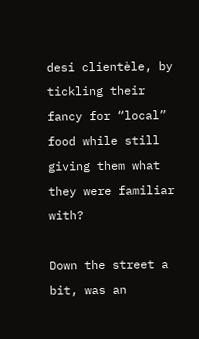desi clientèle, by tickling their fancy for “local” food while still giving them what they were familiar with?

Down the street a bit, was an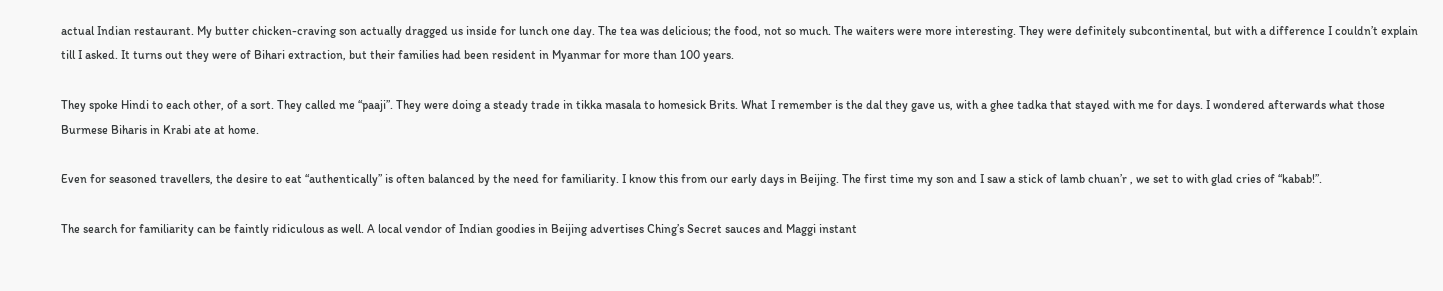actual Indian restaurant. My butter chicken-craving son actually dragged us inside for lunch one day. The tea was delicious; the food, not so much. The waiters were more interesting. They were definitely subcontinental, but with a difference I couldn’t explain till I asked. It turns out they were of Bihari extraction, but their families had been resident in Myanmar for more than 100 years.

They spoke Hindi to each other, of a sort. They called me “paaji”. They were doing a steady trade in tikka masala to homesick Brits. What I remember is the dal they gave us, with a ghee tadka that stayed with me for days. I wondered afterwards what those Burmese Biharis in Krabi ate at home.

Even for seasoned travellers, the desire to eat “authentically” is often balanced by the need for familiarity. I know this from our early days in Beijing. The first time my son and I saw a stick of lamb chuan’r , we set to with glad cries of “kabab!”.

The search for familiarity can be faintly ridiculous as well. A local vendor of Indian goodies in Beijing advertises Ching’s Secret sauces and Maggi instant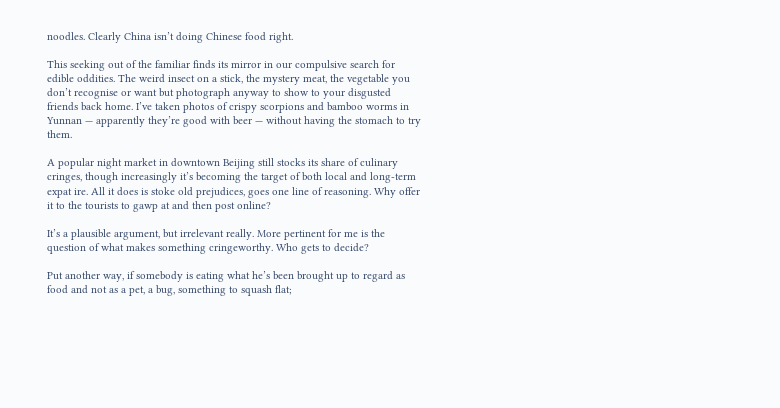noodles. Clearly China isn’t doing Chinese food right.

This seeking out of the familiar finds its mirror in our compulsive search for edible oddities. The weird insect on a stick, the mystery meat, the vegetable you don’t recognise or want but photograph anyway to show to your disgusted friends back home. I’ve taken photos of crispy scorpions and bamboo worms in Yunnan — apparently they’re good with beer — without having the stomach to try them.

A popular night market in downtown Beijing still stocks its share of culinary cringes, though increasingly it’s becoming the target of both local and long-term expat ire. All it does is stoke old prejudices, goes one line of reasoning. Why offer it to the tourists to gawp at and then post online?

It’s a plausible argument, but irrelevant really. More pertinent for me is the question of what makes something cringeworthy. Who gets to decide?

Put another way, if somebody is eating what he’s been brought up to regard as food and not as a pet, a bug, something to squash flat;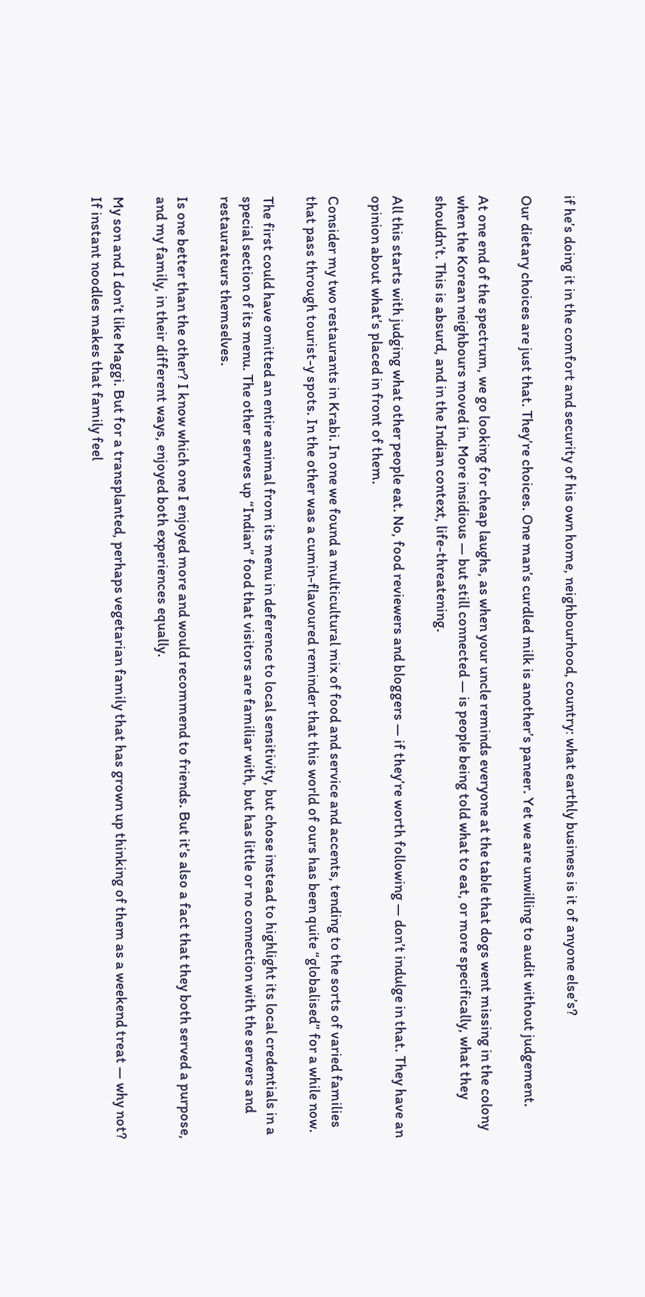if he’s doing it in the comfort and security of his own home, neighbourhood, country: what earthly business is it of anyone else’s?

Our dietary choices are just that. They’re choices. One man’s curdled milk is another’s paneer. Yet we are unwilling to audit without judgement.

At one end of the spectrum, we go looking for cheap laughs, as when your uncle reminds everyone at the table that dogs went missing in the colony when the Korean neighbours moved in. More insidious — but still connected — is people being told what to eat, or more specifically, what they shouldn’t. This is absurd, and in the Indian context, life-threatening.

All this starts with judging what other people eat. No, food reviewers and bloggers — if they’re worth following — don’t indulge in that. They have an opinion about what’s placed in front of them.

Consider my two restaurants in Krabi. In one we found a multicultural mix of food and service and accents, tending to the sorts of varied families that pass through tourist-y spots. In the other was a cumin-flavoured reminder that this world of ours has been quite “globalised” for a while now.

The first could have omitted an entire animal from its menu in deference to local sensitivity, but chose instead to highlight its local credentials in a special section of its menu. The other serves up “Indian” food that visitors are familiar with, but has little or no connection with the servers and restaurateurs themselves.

Is one better than the other? I know which one I enjoyed more and would recommend to friends. But it’s also a fact that they both served a purpose, and my family, in their different ways, enjoyed both experiences equally.

My son and I don’t like Maggi. But for a transplanted, perhaps vegetarian family that has grown up thinking of them as a weekend treat — why not? If instant noodles makes that family feel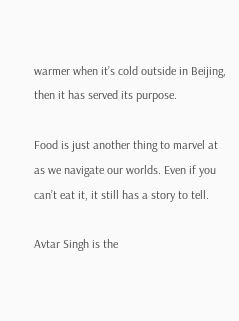warmer when it’s cold outside in Beijing, then it has served its purpose.

Food is just another thing to marvel at as we navigate our worlds. Even if you can’t eat it, it still has a story to tell.

Avtar Singh is the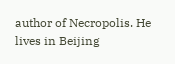author of Necropolis. He lives in Beijing